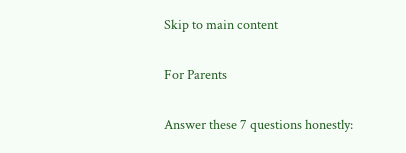Skip to main content

For Parents

Answer these 7 questions honestly: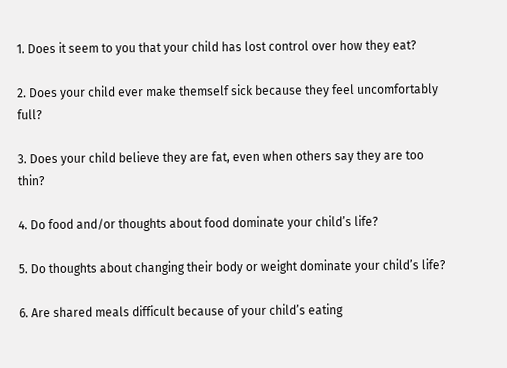1. Does it seem to you that your child has lost control over how they eat?

2. Does your child ever make themself sick because they feel uncomfortably full?

3. Does your child believe they are fat, even when others say they are too thin?

4. Do food and/or thoughts about food dominate your child’s life?

5. Do thoughts about changing their body or weight dominate your child’s life?

6. Are shared meals difficult because of your child’s eating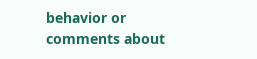behavior or comments about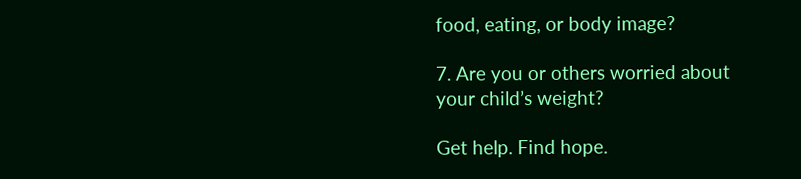food, eating, or body image?

7. Are you or others worried about your child’s weight?

Get help. Find hope.